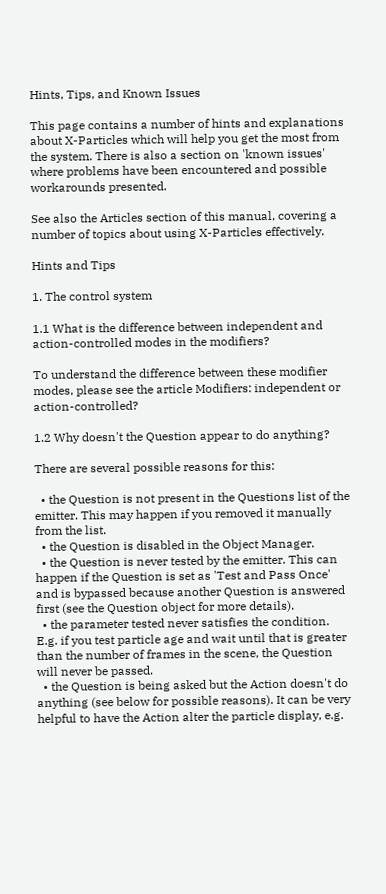Hints, Tips, and Known Issues

This page contains a number of hints and explanations about X-Particles which will help you get the most from the system. There is also a section on 'known issues' where problems have been encountered and possible workarounds presented.

See also the Articles section of this manual, covering a number of topics about using X-Particles effectively.

Hints and Tips

1. The control system

1.1 What is the difference between independent and action-controlled modes in the modifiers?

To understand the difference between these modifier modes, please see the article Modifiers: independent or action-controlled?

1.2 Why doesn't the Question appear to do anything?

There are several possible reasons for this:

  • the Question is not present in the Questions list of the emitter. This may happen if you removed it manually from the list.
  • the Question is disabled in the Object Manager.
  • the Question is never tested by the emitter. This can happen if the Question is set as 'Test and Pass Once' and is bypassed because another Question is answered first (see the Question object for more details).
  • the parameter tested never satisfies the condition. E.g. if you test particle age and wait until that is greater than the number of frames in the scene, the Question will never be passed.
  • the Question is being asked but the Action doesn't do anything (see below for possible reasons). It can be very helpful to have the Action alter the particle display, e.g.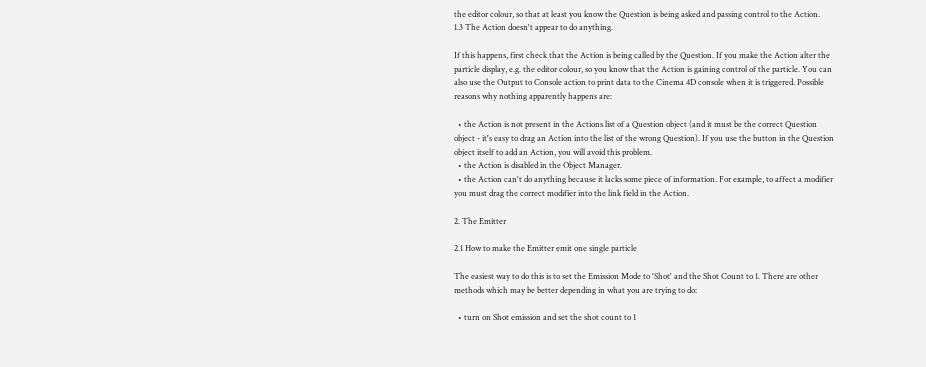the editor colour, so that at least you know the Question is being asked and passing control to the Action.
1.3 The Action doesn't appear to do anything.

If this happens, first check that the Action is being called by the Question. If you make the Action alter the particle display, e.g. the editor colour, so you know that the Action is gaining control of the particle. You can also use the Output to Console action to print data to the Cinema 4D console when it is triggered. Possible reasons why nothing apparently happens are:

  • the Action is not present in the Actions list of a Question object (and it must be the correct Question object - it's easy to drag an Action into the list of the wrong Question). If you use the button in the Question object itself to add an Action, you will avoid this problem.
  • the Action is disabled in the Object Manager.
  • the Action can't do anything because it lacks some piece of information. For example, to affect a modifier you must drag the correct modifier into the link field in the Action.

2. The Emitter

2.1 How to make the Emitter emit one single particle

The easiest way to do this is to set the Emission Mode to 'Shot' and the Shot Count to 1. There are other methods which may be better depending in what you are trying to do:

  • turn on Shot emission and set the shot count to 1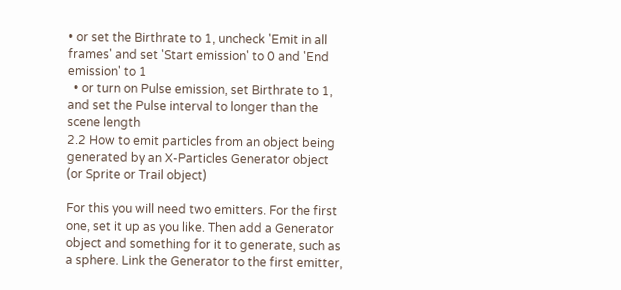• or set the Birthrate to 1, uncheck 'Emit in all frames' and set 'Start emission' to 0 and 'End emission' to 1
  • or turn on Pulse emission, set Birthrate to 1, and set the Pulse interval to longer than the scene length
2.2 How to emit particles from an object being generated by an X-Particles Generator object (or Sprite or Trail object)

For this you will need two emitters. For the first one, set it up as you like. Then add a Generator object and something for it to generate, such as a sphere. Link the Generator to the first emitter,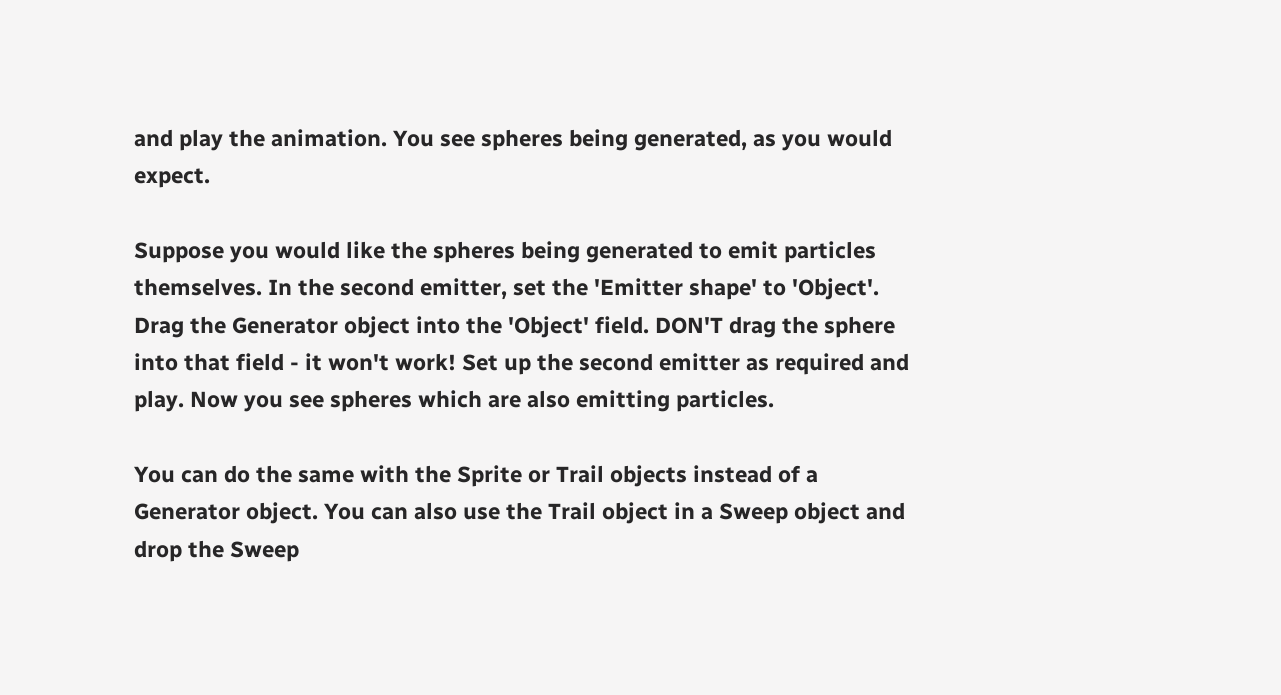and play the animation. You see spheres being generated, as you would expect.

Suppose you would like the spheres being generated to emit particles themselves. In the second emitter, set the 'Emitter shape' to 'Object'. Drag the Generator object into the 'Object' field. DON'T drag the sphere into that field - it won't work! Set up the second emitter as required and play. Now you see spheres which are also emitting particles.

You can do the same with the Sprite or Trail objects instead of a Generator object. You can also use the Trail object in a Sweep object and drop the Sweep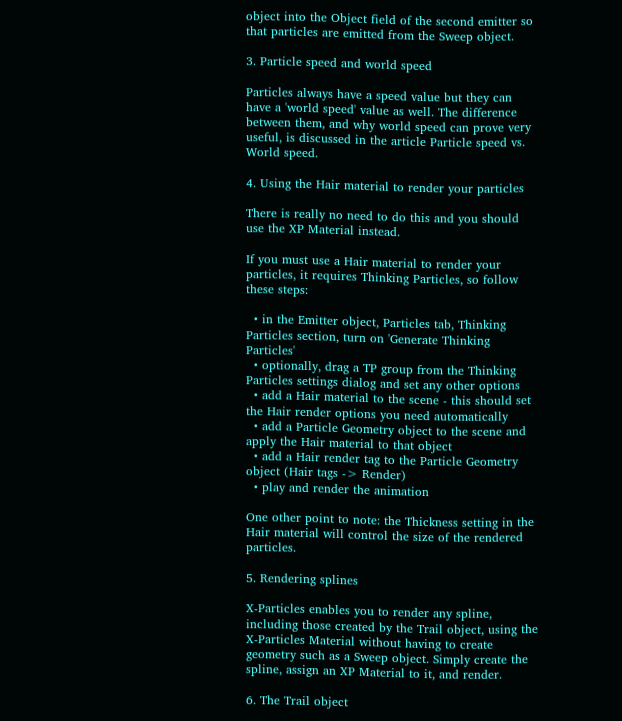object into the Object field of the second emitter so that particles are emitted from the Sweep object.

3. Particle speed and world speed

Particles always have a speed value but they can have a 'world speed' value as well. The difference between them, and why world speed can prove very useful, is discussed in the article Particle speed vs. World speed.

4. Using the Hair material to render your particles

There is really no need to do this and you should use the XP Material instead.

If you must use a Hair material to render your particles, it requires Thinking Particles, so follow these steps:

  • in the Emitter object, Particles tab, Thinking Particles section, turn on 'Generate Thinking Particles'
  • optionally, drag a TP group from the Thinking Particles settings dialog and set any other options
  • add a Hair material to the scene - this should set the Hair render options you need automatically
  • add a Particle Geometry object to the scene and apply the Hair material to that object
  • add a Hair render tag to the Particle Geometry object (Hair tags -> Render)
  • play and render the animation

One other point to note: the Thickness setting in the Hair material will control the size of the rendered particles.

5. Rendering splines

X-Particles enables you to render any spline, including those created by the Trail object, using the X-Particles Material without having to create geometry such as a Sweep object. Simply create the spline, assign an XP Material to it, and render.

6. The Trail object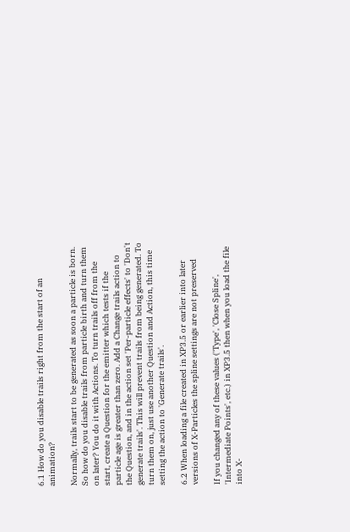6.1 How do you disable trails right from the start of an animation?

Normally, trails start to be generated as soon a particle is born. So how do you disable trails from particle birth and turn them on later? You do it with Actions. To turn trails off from the start, create a Question for the emitter which tests if the particle age is greater than zero. Add a Change trails action to the Question, and in the action set 'Per-particle effects' to 'Don't generate trails'. This will prevent trails from being generated. To turn them on, just use another Question and Action, this time setting the action to 'Generate trails'.

6.2 When loading a file created in XP3.5 or earlier into later versions of X-Particles the spline settings are not preserved

If you changed any of these values ('Type', 'Close Spline', 'Intermediate Points', etc.) in XP3.5 then when you load the file into X-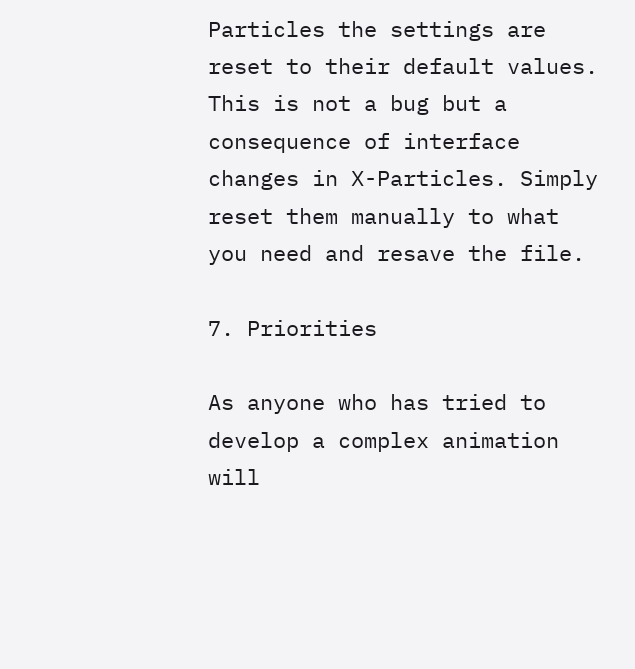Particles the settings are reset to their default values. This is not a bug but a consequence of interface changes in X-Particles. Simply reset them manually to what you need and resave the file.

7. Priorities

As anyone who has tried to develop a complex animation will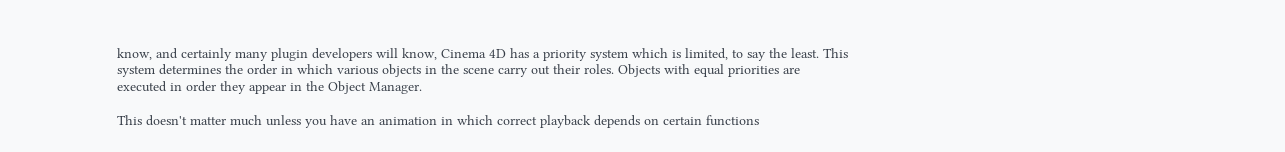know, and certainly many plugin developers will know, Cinema 4D has a priority system which is limited, to say the least. This system determines the order in which various objects in the scene carry out their roles. Objects with equal priorities are executed in order they appear in the Object Manager.

This doesn't matter much unless you have an animation in which correct playback depends on certain functions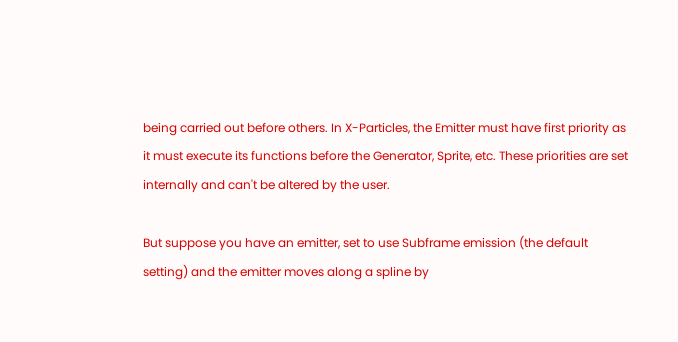being carried out before others. In X-Particles, the Emitter must have first priority as it must execute its functions before the Generator, Sprite, etc. These priorities are set internally and can't be altered by the user.

But suppose you have an emitter, set to use Subframe emission (the default setting) and the emitter moves along a spline by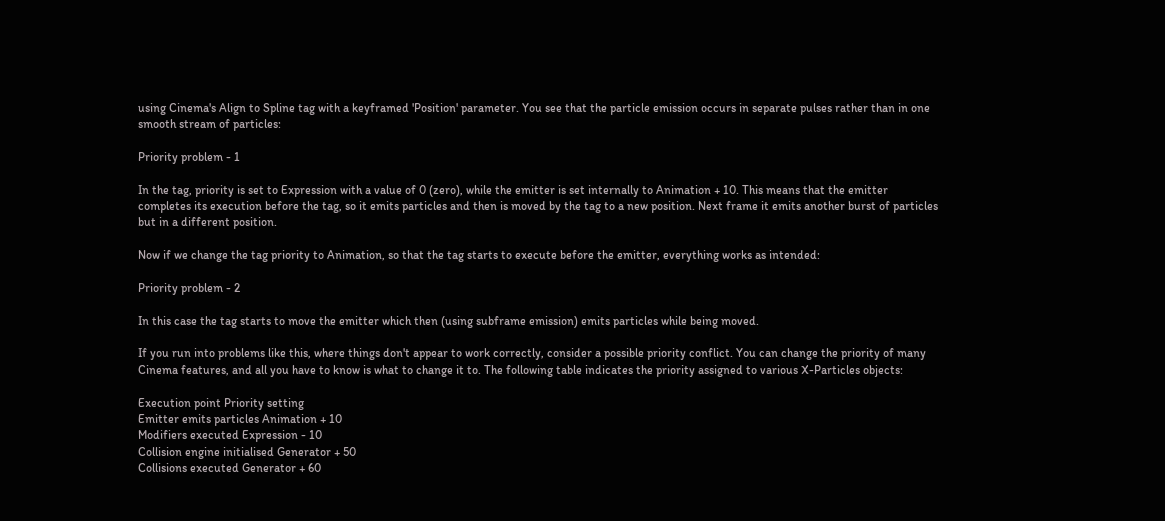using Cinema's Align to Spline tag with a keyframed 'Position' parameter. You see that the particle emission occurs in separate pulses rather than in one smooth stream of particles:

Priority problem - 1

In the tag, priority is set to Expression with a value of 0 (zero), while the emitter is set internally to Animation + 10. This means that the emitter completes its execution before the tag, so it emits particles and then is moved by the tag to a new position. Next frame it emits another burst of particles but in a different position.

Now if we change the tag priority to Animation, so that the tag starts to execute before the emitter, everything works as intended:

Priority problem - 2

In this case the tag starts to move the emitter which then (using subframe emission) emits particles while being moved.

If you run into problems like this, where things don't appear to work correctly, consider a possible priority conflict. You can change the priority of many Cinema features, and all you have to know is what to change it to. The following table indicates the priority assigned to various X-Particles objects:

Execution point Priority setting
Emitter emits particles Animation + 10
Modifiers executed Expression - 10
Collision engine initialised Generator + 50
Collisions executed Generator + 60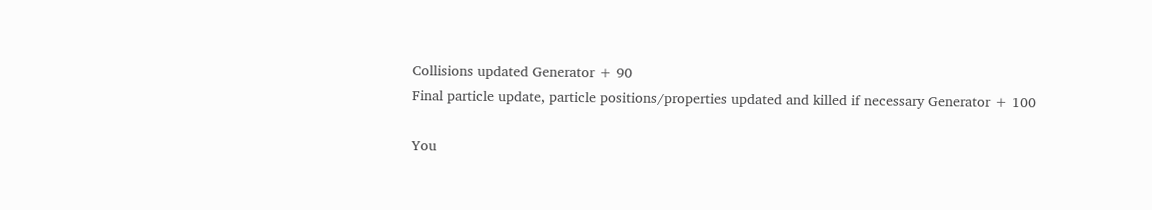Collisions updated Generator + 90
Final particle update, particle positions/properties updated and killed if necessary Generator + 100

You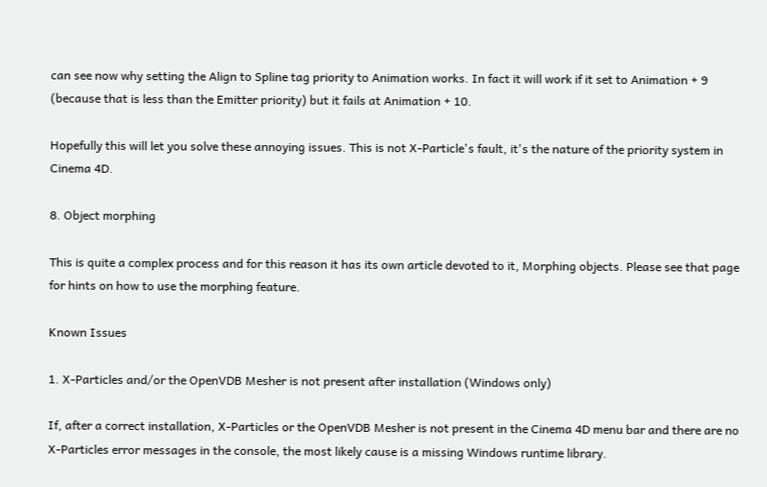can see now why setting the Align to Spline tag priority to Animation works. In fact it will work if it set to Animation + 9 (because that is less than the Emitter priority) but it fails at Animation + 10.

Hopefully this will let you solve these annoying issues. This is not X-Particle's fault, it's the nature of the priority system in Cinema 4D.

8. Object morphing

This is quite a complex process and for this reason it has its own article devoted to it, Morphing objects. Please see that page for hints on how to use the morphing feature.

Known Issues

1. X-Particles and/or the OpenVDB Mesher is not present after installation (Windows only)

If, after a correct installation, X-Particles or the OpenVDB Mesher is not present in the Cinema 4D menu bar and there are no X-Particles error messages in the console, the most likely cause is a missing Windows runtime library.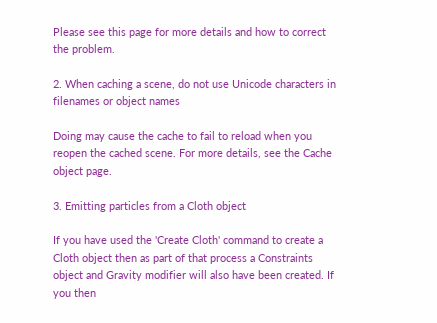Please see this page for more details and how to correct the problem.

2. When caching a scene, do not use Unicode characters in filenames or object names

Doing may cause the cache to fail to reload when you reopen the cached scene. For more details, see the Cache object page.

3. Emitting particles from a Cloth object

If you have used the 'Create Cloth' command to create a Cloth object then as part of that process a Constraints object and Gravity modifier will also have been created. If you then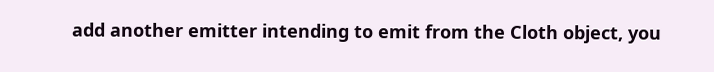add another emitter intending to emit from the Cloth object, you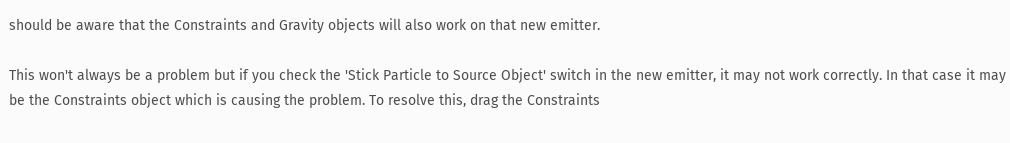should be aware that the Constraints and Gravity objects will also work on that new emitter.

This won't always be a problem but if you check the 'Stick Particle to Source Object' switch in the new emitter, it may not work correctly. In that case it may be the Constraints object which is causing the problem. To resolve this, drag the Constraints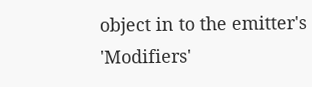object in to the emitter's 'Modifiers'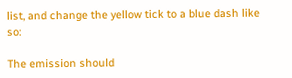list, and change the yellow tick to a blue dash like so:

The emission should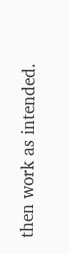then work as intended.